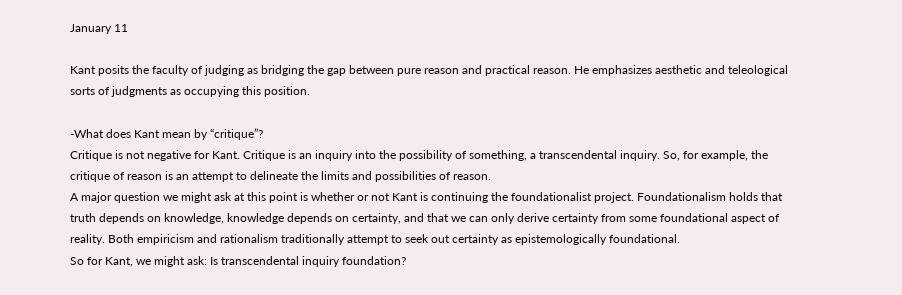January 11

Kant posits the faculty of judging as bridging the gap between pure reason and practical reason. He emphasizes aesthetic and teleological sorts of judgments as occupying this position.

-What does Kant mean by “critique”?
Critique is not negative for Kant. Critique is an inquiry into the possibility of something, a transcendental inquiry. So, for example, the critique of reason is an attempt to delineate the limits and possibilities of reason.
A major question we might ask at this point is whether or not Kant is continuing the foundationalist project. Foundationalism holds that truth depends on knowledge, knowledge depends on certainty, and that we can only derive certainty from some foundational aspect of reality. Both empiricism and rationalism traditionally attempt to seek out certainty as epistemologically foundational.
So for Kant, we might ask: Is transcendental inquiry foundation?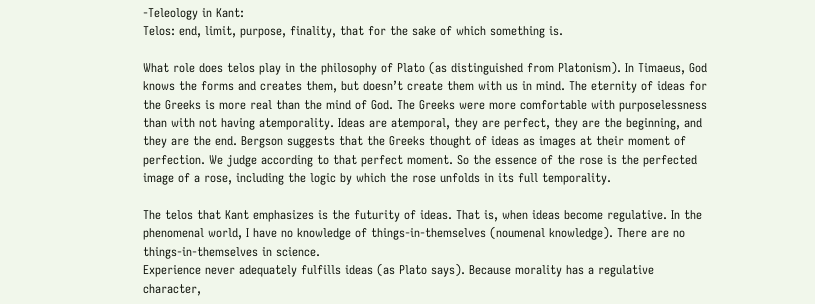-Teleology in Kant:
Telos: end, limit, purpose, finality, that for the sake of which something is.

What role does telos play in the philosophy of Plato (as distinguished from Platonism). In Timaeus, God knows the forms and creates them, but doesn’t create them with us in mind. The eternity of ideas for the Greeks is more real than the mind of God. The Greeks were more comfortable with purposelessness than with not having atemporality. Ideas are atemporal, they are perfect, they are the beginning, and they are the end. Bergson suggests that the Greeks thought of ideas as images at their moment of perfection. We judge according to that perfect moment. So the essence of the rose is the perfected image of a rose, including the logic by which the rose unfolds in its full temporality.

The telos that Kant emphasizes is the futurity of ideas. That is, when ideas become regulative. In the phenomenal world, I have no knowledge of things-in-themselves (noumenal knowledge). There are no things-in-themselves in science.
Experience never adequately fulfills ideas (as Plato says). Because morality has a regulative character,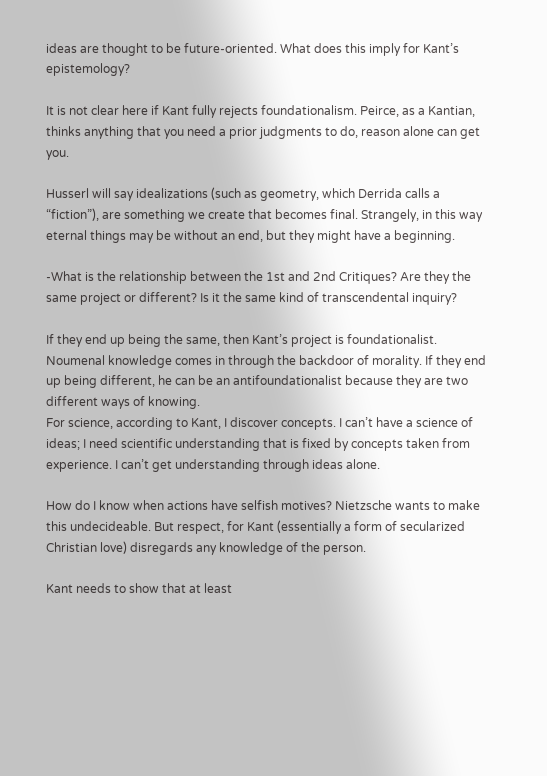ideas are thought to be future-oriented. What does this imply for Kant’s epistemology?

It is not clear here if Kant fully rejects foundationalism. Peirce, as a Kantian, thinks anything that you need a prior judgments to do, reason alone can get you.

Husserl will say idealizations (such as geometry, which Derrida calls a “fiction”), are something we create that becomes final. Strangely, in this way eternal things may be without an end, but they might have a beginning.

-What is the relationship between the 1st and 2nd Critiques? Are they the same project or different? Is it the same kind of transcendental inquiry?

If they end up being the same, then Kant’s project is foundationalist. Noumenal knowledge comes in through the backdoor of morality. If they end up being different, he can be an antifoundationalist because they are two different ways of knowing.
For science, according to Kant, I discover concepts. I can’t have a science of ideas; I need scientific understanding that is fixed by concepts taken from experience. I can’t get understanding through ideas alone.

How do I know when actions have selfish motives? Nietzsche wants to make this undecideable. But respect, for Kant (essentially a form of secularized Christian love) disregards any knowledge of the person.

Kant needs to show that at least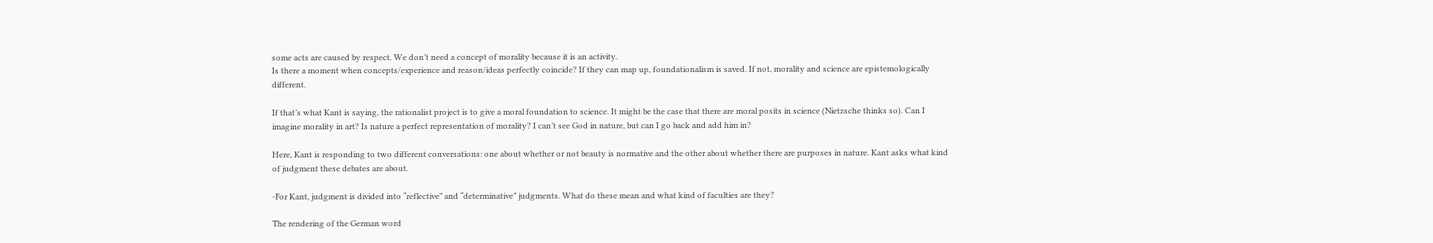some acts are caused by respect. We don’t need a concept of morality because it is an activity.
Is there a moment when concepts/experience and reason/ideas perfectly coincide? If they can map up, foundationalism is saved. If not, morality and science are epistemologically different.

If that’s what Kant is saying, the rationalist project is to give a moral foundation to science. It might be the case that there are moral posits in science (Nietzsche thinks so). Can I imagine morality in art? Is nature a perfect representation of morality? I can’t see God in nature, but can I go back and add him in?

Here, Kant is responding to two different conversations: one about whether or not beauty is normative and the other about whether there are purposes in nature. Kant asks what kind of judgment these debates are about.

-For Kant, judgment is divided into “reflective” and “determinative” judgments. What do these mean and what kind of faculties are they?

The rendering of the German word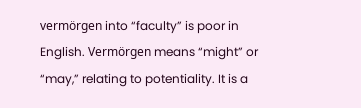vermörgen into “faculty” is poor in English. Vermörgen means “might” or “may,” relating to potentiality. It is a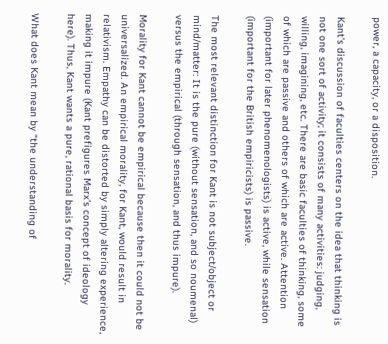power, a capacity, or a disposition.

Kant’s discussion of faculties centers on the idea that thinking is not one sort of activity; it consists of many activities: judging, willing, imagining, etc. There are basic faculties of thinking, some of which are passive and others of which are active. Attention (important for later phenomenologists) is active, while sensation (important for the British empiricists) is passive.

The most relevant distinction for Kant is not subject/object or mind/matter: It is the pure (without sensation, and so noumenal) versus the empirical (through sensation, and thus impure).

Morality for Kant cannot be empirical because then it could not be universalized. An empirical morality, for Kant, would result in relativism. Empathy can be distorted by simply altering experience, making it impure (Kant prefigures Marx’s concept of ideology here). Thus, Kant wants a pure, rational basis for morality.

What does Kant mean by “the understanding of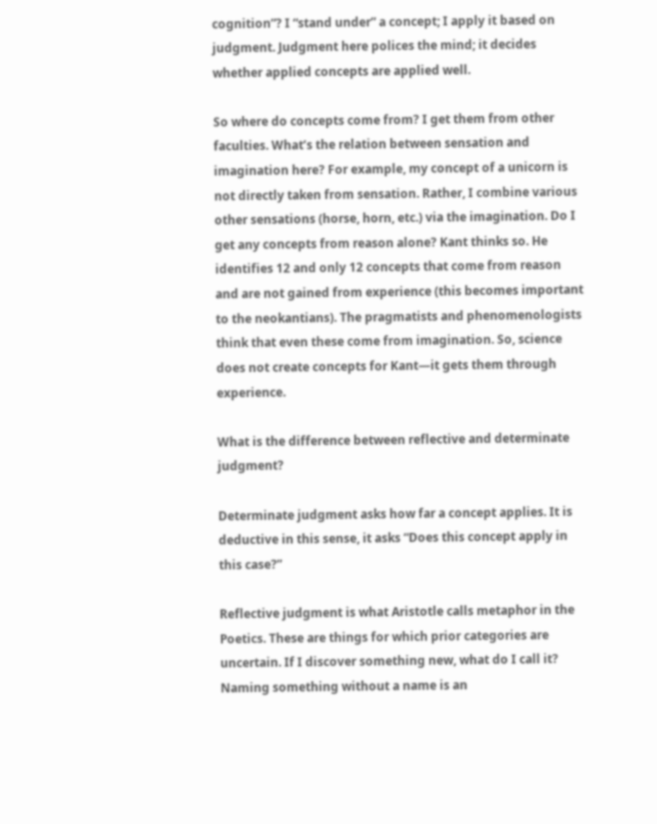cognition”? I “stand under” a concept; I apply it based on judgment. Judgment here polices the mind; it decides whether applied concepts are applied well.

So where do concepts come from? I get them from other faculties. What’s the relation between sensation and imagination here? For example, my concept of a unicorn is not directly taken from sensation. Rather, I combine various other sensations (horse, horn, etc.) via the imagination. Do I get any concepts from reason alone? Kant thinks so. He identifies 12 and only 12 concepts that come from reason and are not gained from experience (this becomes important to the neokantians). The pragmatists and phenomenologists think that even these come from imagination. So, science does not create concepts for Kant—it gets them through experience.

What is the difference between reflective and determinate judgment?

Determinate judgment asks how far a concept applies. It is deductive in this sense, it asks “Does this concept apply in this case?”

Reflective judgment is what Aristotle calls metaphor in the Poetics. These are things for which prior categories are uncertain. If I discover something new, what do I call it? Naming something without a name is an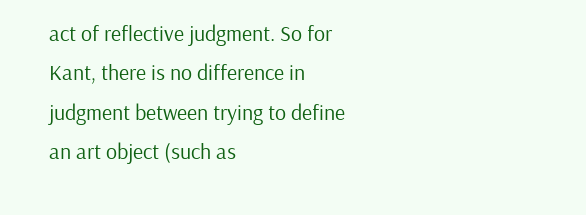act of reflective judgment. So for Kant, there is no difference in judgment between trying to define an art object (such as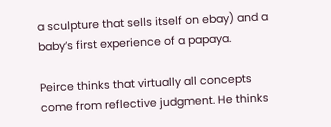a sculpture that sells itself on ebay) and a baby’s first experience of a papaya.

Peirce thinks that virtually all concepts come from reflective judgment. He thinks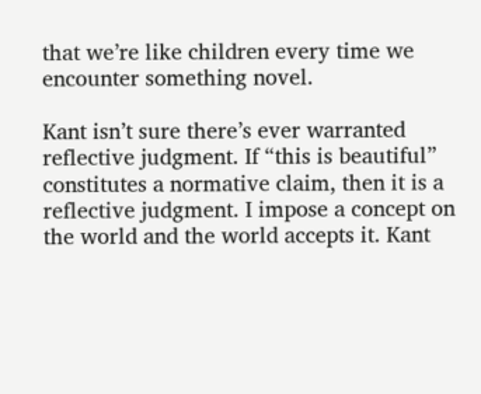that we’re like children every time we encounter something novel.

Kant isn’t sure there’s ever warranted reflective judgment. If “this is beautiful” constitutes a normative claim, then it is a reflective judgment. I impose a concept on the world and the world accepts it. Kant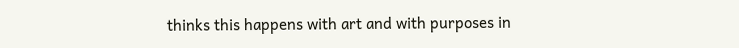thinks this happens with art and with purposes in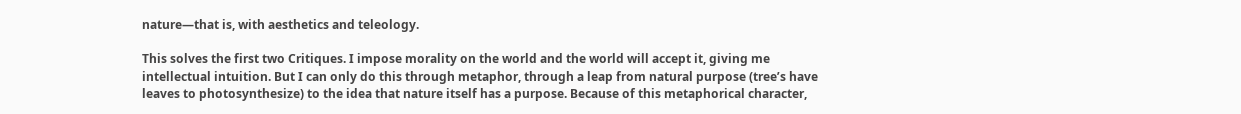nature—that is, with aesthetics and teleology.

This solves the first two Critiques. I impose morality on the world and the world will accept it, giving me intellectual intuition. But I can only do this through metaphor, through a leap from natural purpose (tree’s have leaves to photosynthesize) to the idea that nature itself has a purpose. Because of this metaphorical character,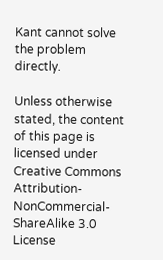Kant cannot solve the problem directly.

Unless otherwise stated, the content of this page is licensed under Creative Commons Attribution-NonCommercial-ShareAlike 3.0 License